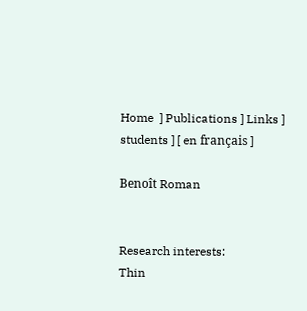Home  ] Publications ] Links ] students ] [ en français ]

Benoît Roman


Research interests:
Thin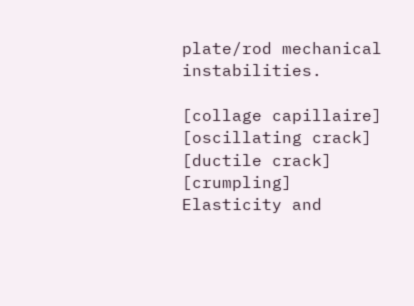plate/rod mechanical instabilities.

[collage capillaire] [oscillating crack] [ductile crack] [crumpling]
Elasticity and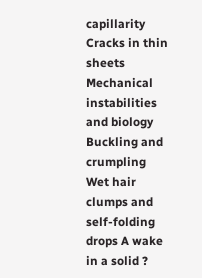capillarity Cracks in thin sheets Mechanical instabilities and biology Buckling and crumpling
Wet hair clumps and self-folding drops A wake in a solid ?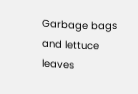Garbage bags and lettuce leaves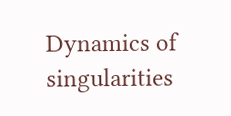Dynamics of singularities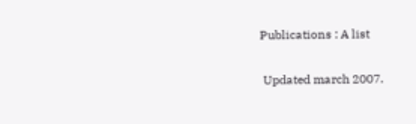Publications : A list

 Updated march 2007.